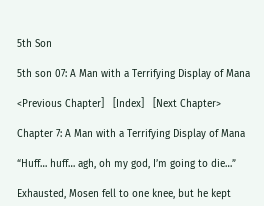5th Son

5th son 07: A Man with a Terrifying Display of Mana

<Previous Chapter]   [Index]   [Next Chapter>

Chapter 7: A Man with a Terrifying Display of Mana

“Huff… huff… agh, oh my god, I’m going to die…”

Exhausted, Mosen fell to one knee, but he kept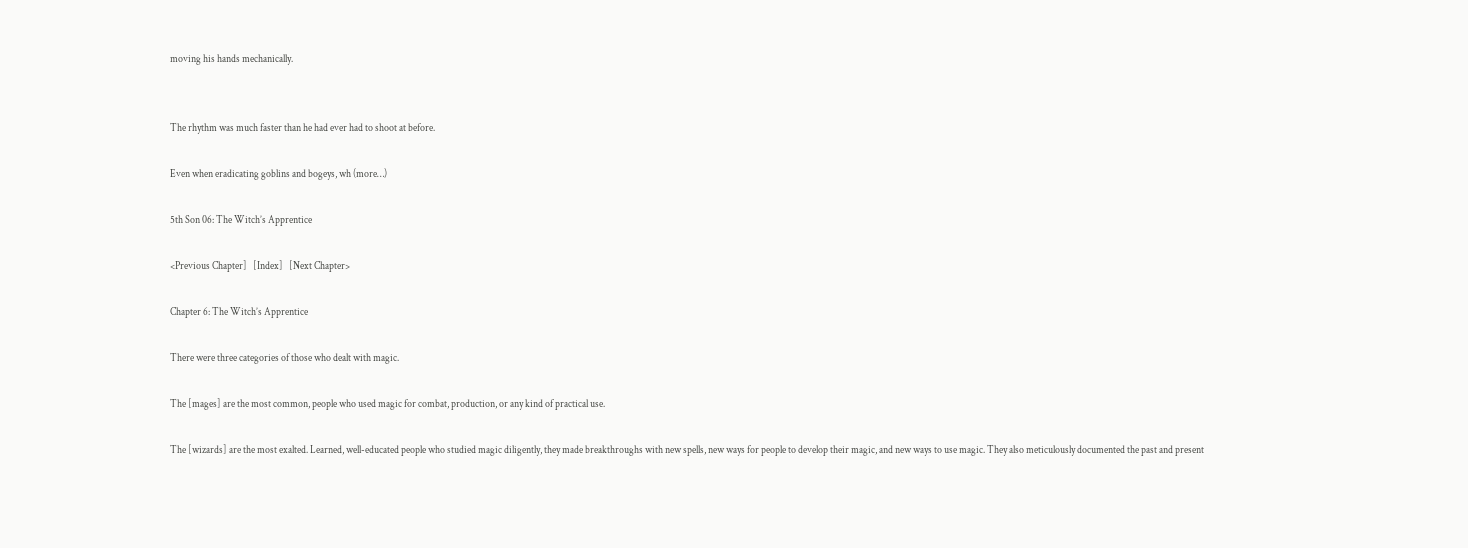moving his hands mechanically.


The rhythm was much faster than he had ever had to shoot at before.

Even when eradicating goblins and bogeys, wh (more…)

5th Son 06: The Witch’s Apprentice

<Previous Chapter]   [Index]   [Next Chapter>

Chapter 6: The Witch’s Apprentice

There were three categories of those who dealt with magic.

The [mages] are the most common, people who used magic for combat, production, or any kind of practical use.

The [wizards] are the most exalted. Learned, well-educated people who studied magic diligently, they made breakthroughs with new spells, new ways for people to develop their magic, and new ways to use magic. They also meticulously documented the past and present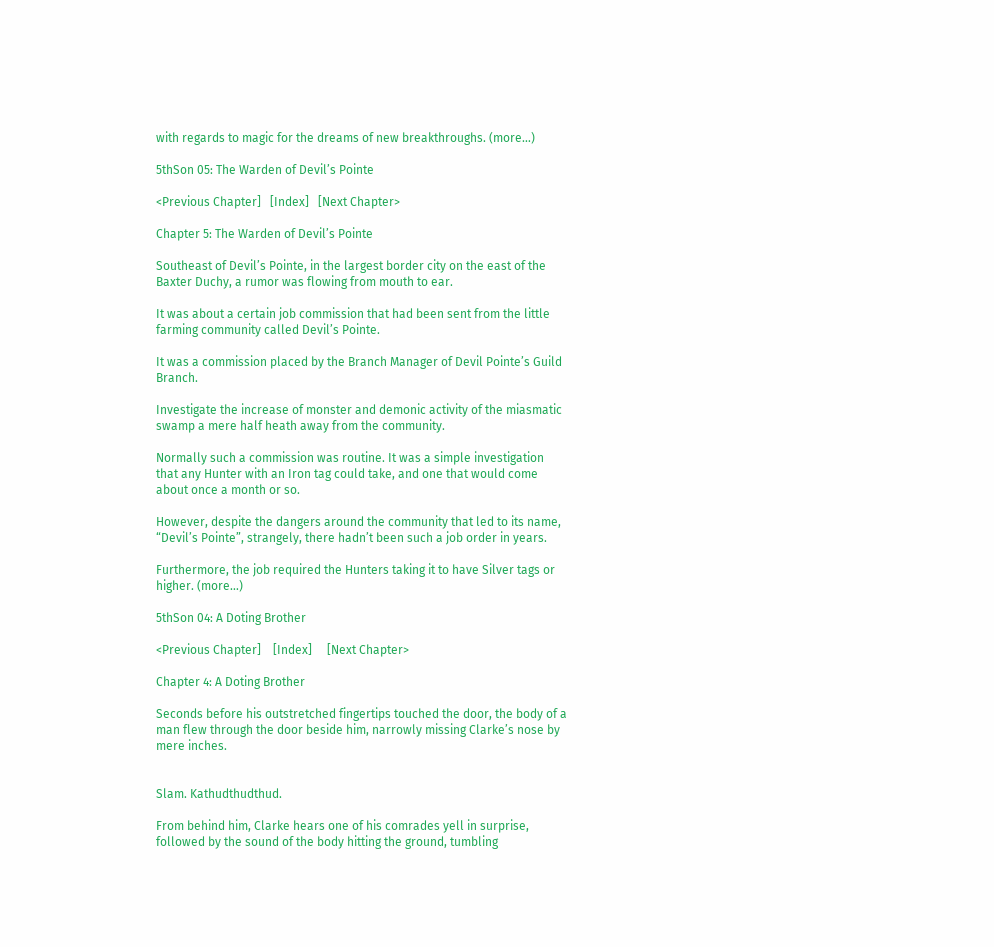with regards to magic for the dreams of new breakthroughs. (more…)

5thSon 05: The Warden of Devil’s Pointe

<Previous Chapter]   [Index]   [Next Chapter>

Chapter 5: The Warden of Devil’s Pointe

Southeast of Devil’s Pointe, in the largest border city on the east of the Baxter Duchy, a rumor was flowing from mouth to ear.

It was about a certain job commission that had been sent from the little farming community called Devil’s Pointe.

It was a commission placed by the Branch Manager of Devil Pointe’s Guild Branch.

Investigate the increase of monster and demonic activity of the miasmatic swamp a mere half heath away from the community.

Normally such a commission was routine. It was a simple investigation that any Hunter with an Iron tag could take, and one that would come about once a month or so.

However, despite the dangers around the community that led to its name, “Devil’s Pointe”, strangely, there hadn’t been such a job order in years.

Furthermore, the job required the Hunters taking it to have Silver tags or higher. (more…)

5thSon 04: A Doting Brother

<Previous Chapter]    [Index]     [Next Chapter>

Chapter 4: A Doting Brother

Seconds before his outstretched fingertips touched the door, the body of a man flew through the door beside him, narrowly missing Clarke’s nose by mere inches.


Slam. Kathudthudthud.

From behind him, Clarke hears one of his comrades yell in surprise, followed by the sound of the body hitting the ground, tumbling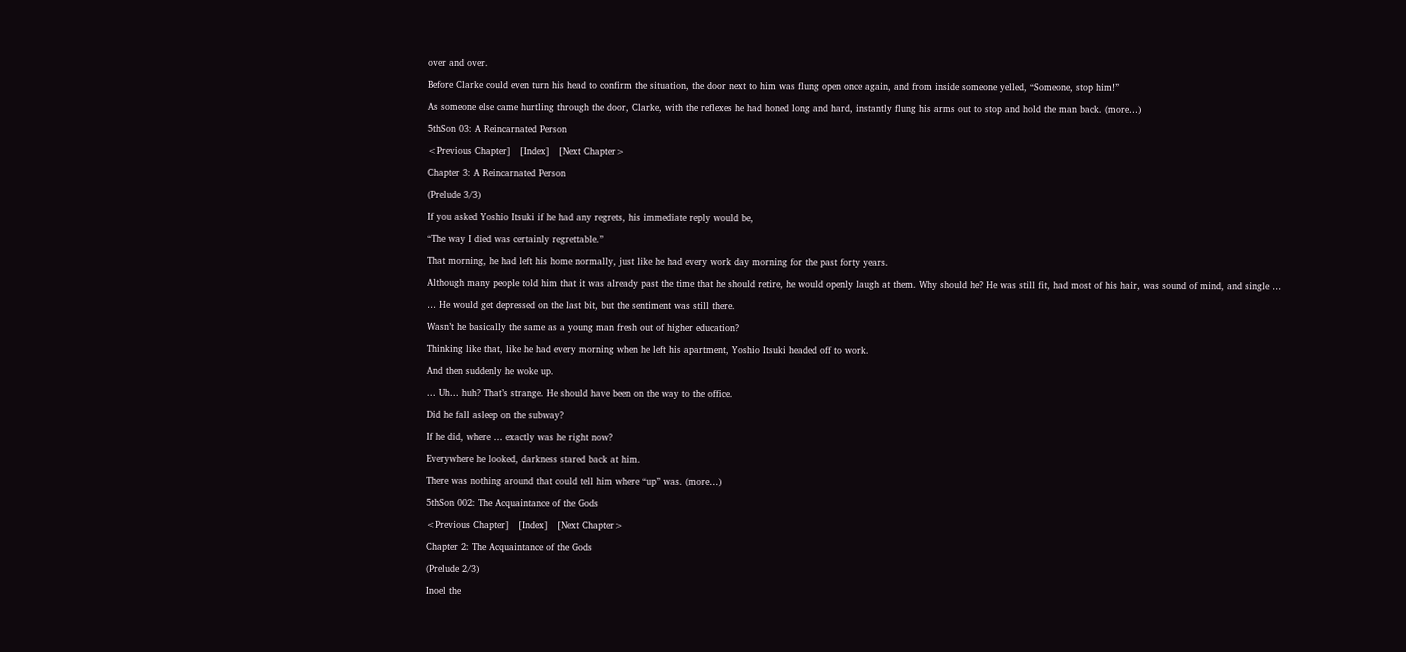over and over.

Before Clarke could even turn his head to confirm the situation, the door next to him was flung open once again, and from inside someone yelled, “Someone, stop him!”

As someone else came hurtling through the door, Clarke, with the reflexes he had honed long and hard, instantly flung his arms out to stop and hold the man back. (more…)

5thSon 03: A Reincarnated Person

<Previous Chapter]   [Index]   [Next Chapter>

Chapter 3: A Reincarnated Person

(Prelude 3/3)

If you asked Yoshio Itsuki if he had any regrets, his immediate reply would be,

“The way I died was certainly regrettable.”

That morning, he had left his home normally, just like he had every work day morning for the past forty years.

Although many people told him that it was already past the time that he should retire, he would openly laugh at them. Why should he? He was still fit, had most of his hair, was sound of mind, and single …

… He would get depressed on the last bit, but the sentiment was still there.

Wasn’t he basically the same as a young man fresh out of higher education?

Thinking like that, like he had every morning when he left his apartment, Yoshio Itsuki headed off to work.

And then suddenly he woke up.

… Uh… huh? That’s strange. He should have been on the way to the office.

Did he fall asleep on the subway?

If he did, where … exactly was he right now?

Everywhere he looked, darkness stared back at him.

There was nothing around that could tell him where “up” was. (more…)

5thSon 002: The Acquaintance of the Gods

<Previous Chapter]   [Index]   [Next Chapter>

Chapter 2: The Acquaintance of the Gods

(Prelude 2/3)

Inoel the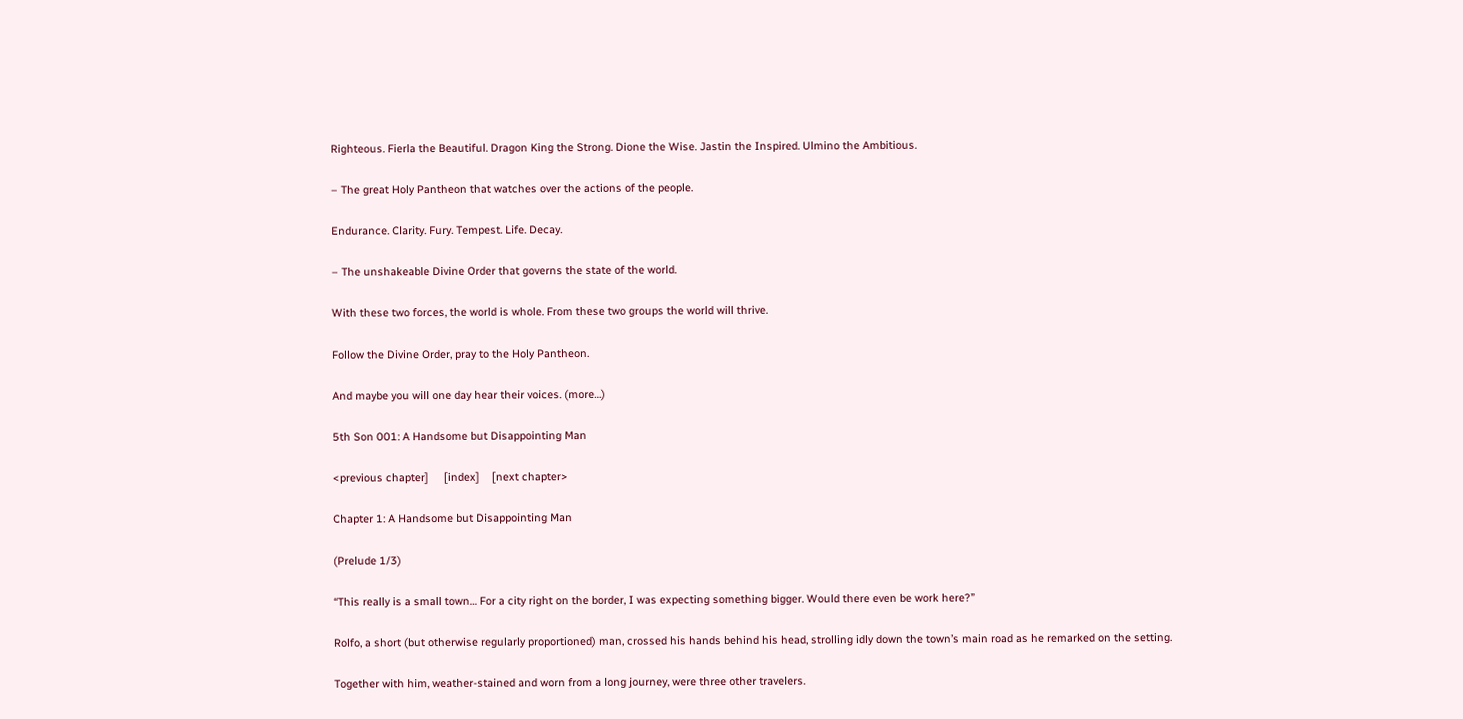Righteous. Fierla the Beautiful. Dragon King the Strong. Dione the Wise. Jastin the Inspired. Ulmino the Ambitious.

– The great Holy Pantheon that watches over the actions of the people.

Endurance. Clarity. Fury. Tempest. Life. Decay.

– The unshakeable Divine Order that governs the state of the world.

With these two forces, the world is whole. From these two groups the world will thrive.

Follow the Divine Order, pray to the Holy Pantheon.

And maybe you will one day hear their voices. (more…)

5th Son 001: A Handsome but Disappointing Man

<previous chapter]     [index]    [next chapter>

Chapter 1: A Handsome but Disappointing Man

(Prelude 1/3)

“This really is a small town… For a city right on the border, I was expecting something bigger. Would there even be work here?”

Rolfo, a short (but otherwise regularly proportioned) man, crossed his hands behind his head, strolling idly down the town’s main road as he remarked on the setting.

Together with him, weather-stained and worn from a long journey, were three other travelers.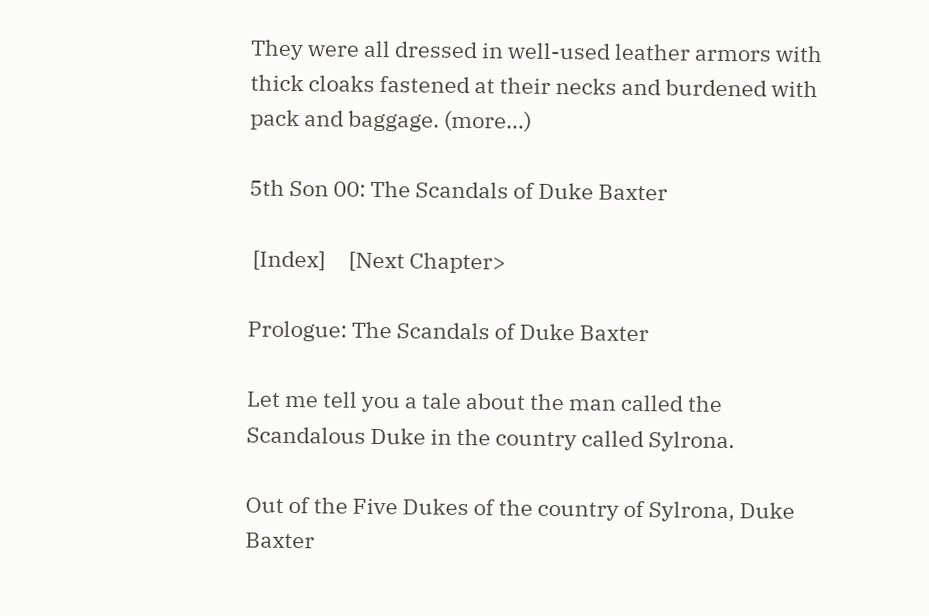They were all dressed in well-used leather armors with thick cloaks fastened at their necks and burdened with pack and baggage. (more…)

5th Son 00: The Scandals of Duke Baxter

 [Index]     [Next Chapter>

Prologue: The Scandals of Duke Baxter

Let me tell you a tale about the man called the Scandalous Duke in the country called Sylrona.

Out of the Five Dukes of the country of Sylrona, Duke Baxter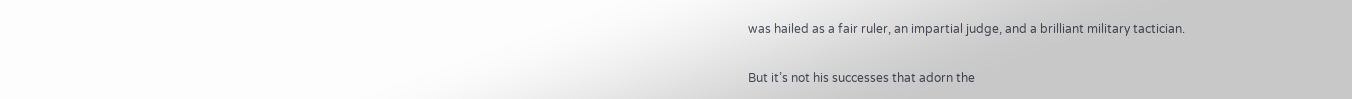was hailed as a fair ruler, an impartial judge, and a brilliant military tactician.

But it’s not his successes that adorn the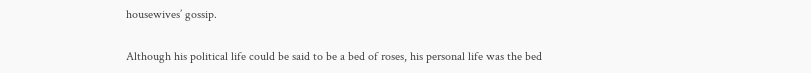housewives’ gossip.

Although his political life could be said to be a bed of roses, his personal life was the bed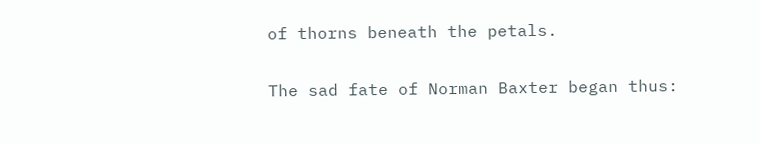of thorns beneath the petals.

The sad fate of Norman Baxter began thus: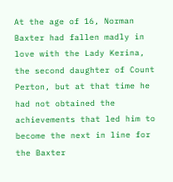At the age of 16, Norman Baxter had fallen madly in love with the Lady Kerina, the second daughter of Count Perton, but at that time he had not obtained the achievements that led him to become the next in line for the Baxter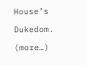House’s Dukedom. (more…)